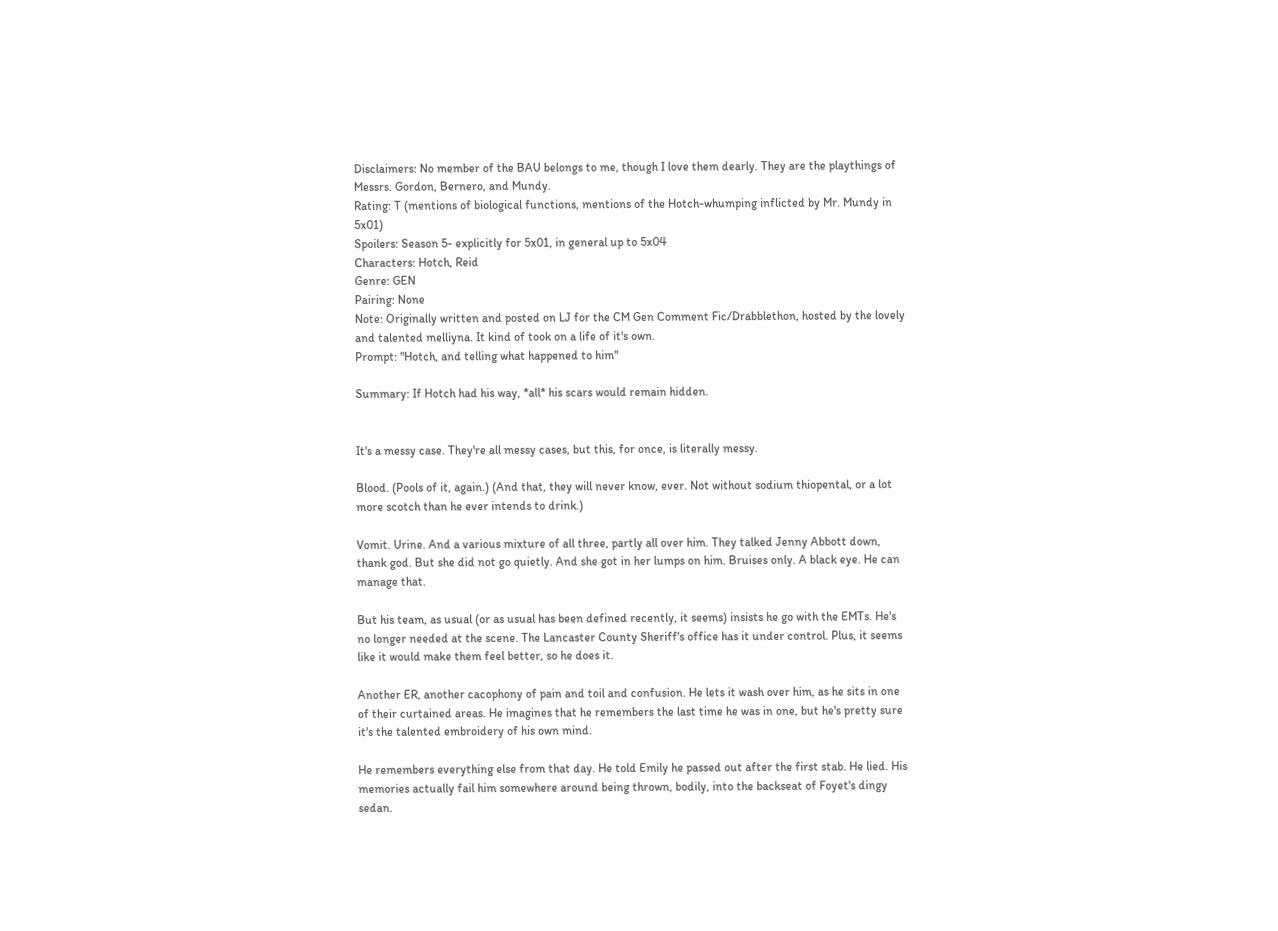Disclaimers: No member of the BAU belongs to me, though I love them dearly. They are the playthings of Messrs. Gordon, Bernero, and Mundy.
Rating: T (mentions of biological functions, mentions of the Hotch-whumping inflicted by Mr. Mundy in 5x01)
Spoilers: Season 5- explicitly for 5x01, in general up to 5x04
Characters: Hotch, Reid
Genre: GEN
Pairing: None
Note: Originally written and posted on LJ for the CM Gen Comment Fic/Drabblethon, hosted by the lovely and talented melliyna. It kind of took on a life of it's own.
Prompt: "Hotch, and telling what happened to him"

Summary: If Hotch had his way, *all* his scars would remain hidden.


It's a messy case. They're all messy cases, but this, for once, is literally messy.

Blood. (Pools of it, again.) (And that, they will never know, ever. Not without sodium thiopental, or a lot more scotch than he ever intends to drink.)

Vomit. Urine. And a various mixture of all three, partly all over him. They talked Jenny Abbott down, thank god. But she did not go quietly. And she got in her lumps on him. Bruises only. A black eye. He can manage that.

But his team, as usual (or as usual has been defined recently, it seems) insists he go with the EMTs. He's no longer needed at the scene. The Lancaster County Sheriff's office has it under control. Plus, it seems like it would make them feel better, so he does it.

Another ER, another cacophony of pain and toil and confusion. He lets it wash over him, as he sits in one of their curtained areas. He imagines that he remembers the last time he was in one, but he's pretty sure it's the talented embroidery of his own mind.

He remembers everything else from that day. He told Emily he passed out after the first stab. He lied. His memories actually fail him somewhere around being thrown, bodily, into the backseat of Foyet's dingy sedan.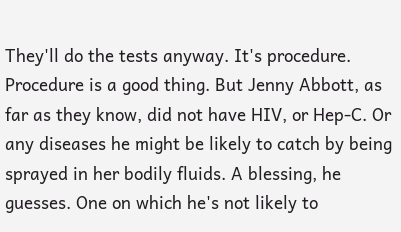They'll do the tests anyway. It's procedure. Procedure is a good thing. But Jenny Abbott, as far as they know, did not have HIV, or Hep-C. Or any diseases he might be likely to catch by being sprayed in her bodily fluids. A blessing, he guesses. One on which he's not likely to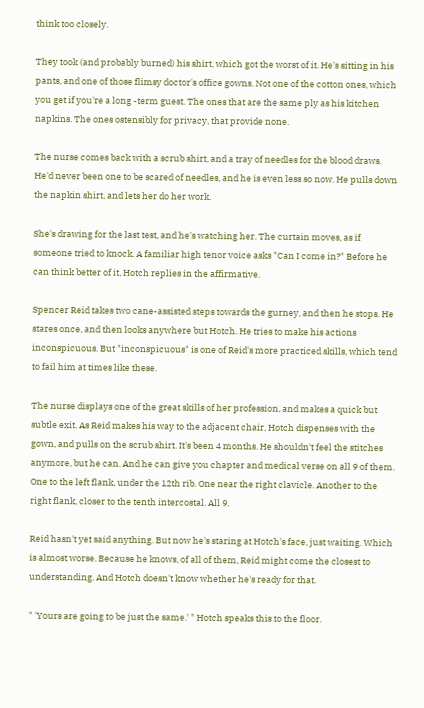think too closely.

They took (and probably burned) his shirt, which got the worst of it. He's sitting in his pants, and one of those flimsy doctor's office gowns. Not one of the cotton ones, which you get if you're a long -term guest. The ones that are the same ply as his kitchen napkins. The ones ostensibly for privacy, that provide none.

The nurse comes back with a scrub shirt, and a tray of needles for the blood draws. He'd never been one to be scared of needles, and he is even less so now. He pulls down the napkin shirt, and lets her do her work.

She's drawing for the last test, and he's watching her. The curtain moves, as if someone tried to knock. A familiar high tenor voice asks "Can I come in?" Before he can think better of it, Hotch replies in the affirmative.

Spencer Reid takes two cane-assisted steps towards the gurney, and then he stops. He stares once, and then looks anywhere but Hotch. He tries to make his actions inconspicuous. But "inconspicuous" is one of Reid's more practiced skills, which tend to fail him at times like these.

The nurse displays one of the great skills of her profession, and makes a quick but subtle exit. As Reid makes his way to the adjacent chair, Hotch dispenses with the gown, and pulls on the scrub shirt. It's been 4 months. He shouldn't feel the stitches anymore, but he can. And he can give you chapter and medical verse on all 9 of them. One to the left flank, under the 12th rib. One near the right clavicle. Another to the right flank, closer to the tenth intercostal. All 9.

Reid hasn't yet said anything. But now he's staring at Hotch's face, just waiting. Which is almost worse. Because he knows, of all of them, Reid might come the closest to understanding. And Hotch doesn't know whether he's ready for that.

" 'Yours are going to be just the same.' " Hotch speaks this to the floor.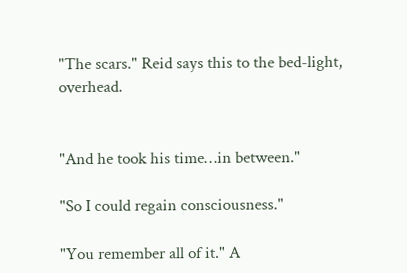"The scars." Reid says this to the bed-light, overhead.


"And he took his time…in between."

"So I could regain consciousness."

"You remember all of it." A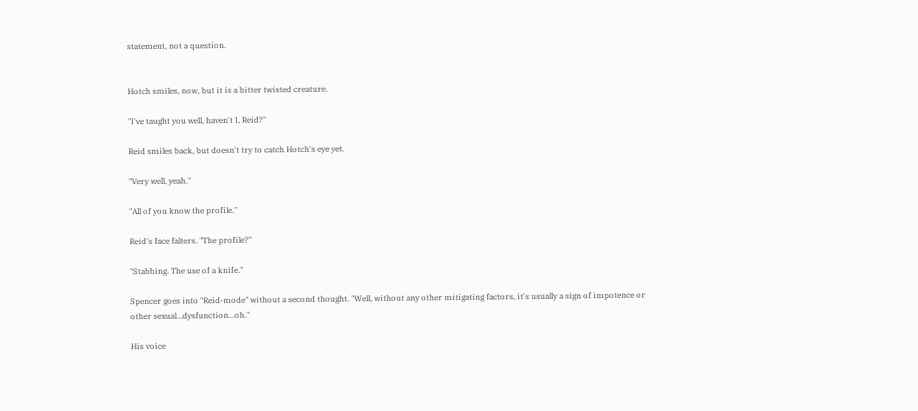statement, not a question.


Hotch smiles, now, but it is a bitter twisted creature.

"I've taught you well, haven't I, Reid?"

Reid smiles back, but doesn't try to catch Hotch's eye yet.

"Very well, yeah."

"All of you know the profile."

Reid's face falters. "The profile?"

"Stabbing. The use of a knife."

Spencer goes into "Reid-mode" without a second thought. "Well, without any other mitigating factors, it's usually a sign of impotence or other sexual…dysfunction…oh."

His voice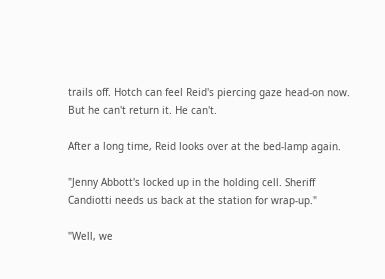trails off. Hotch can feel Reid's piercing gaze head-on now. But he can't return it. He can't.

After a long time, Reid looks over at the bed-lamp again.

"Jenny Abbott's locked up in the holding cell. Sheriff Candiotti needs us back at the station for wrap-up."

"Well, we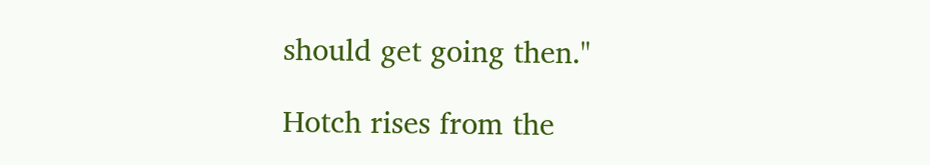should get going then."

Hotch rises from the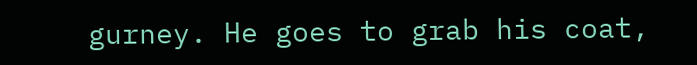gurney. He goes to grab his coat,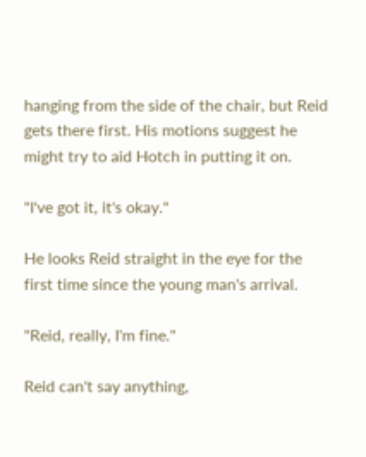hanging from the side of the chair, but Reid gets there first. His motions suggest he might try to aid Hotch in putting it on.

"I've got it, it's okay."

He looks Reid straight in the eye for the first time since the young man's arrival.

"Reid, really, I'm fine."

Reid can't say anything,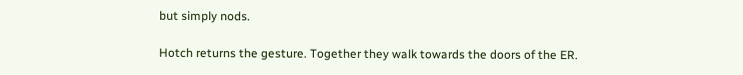but simply nods.

Hotch returns the gesture. Together they walk towards the doors of the ER.